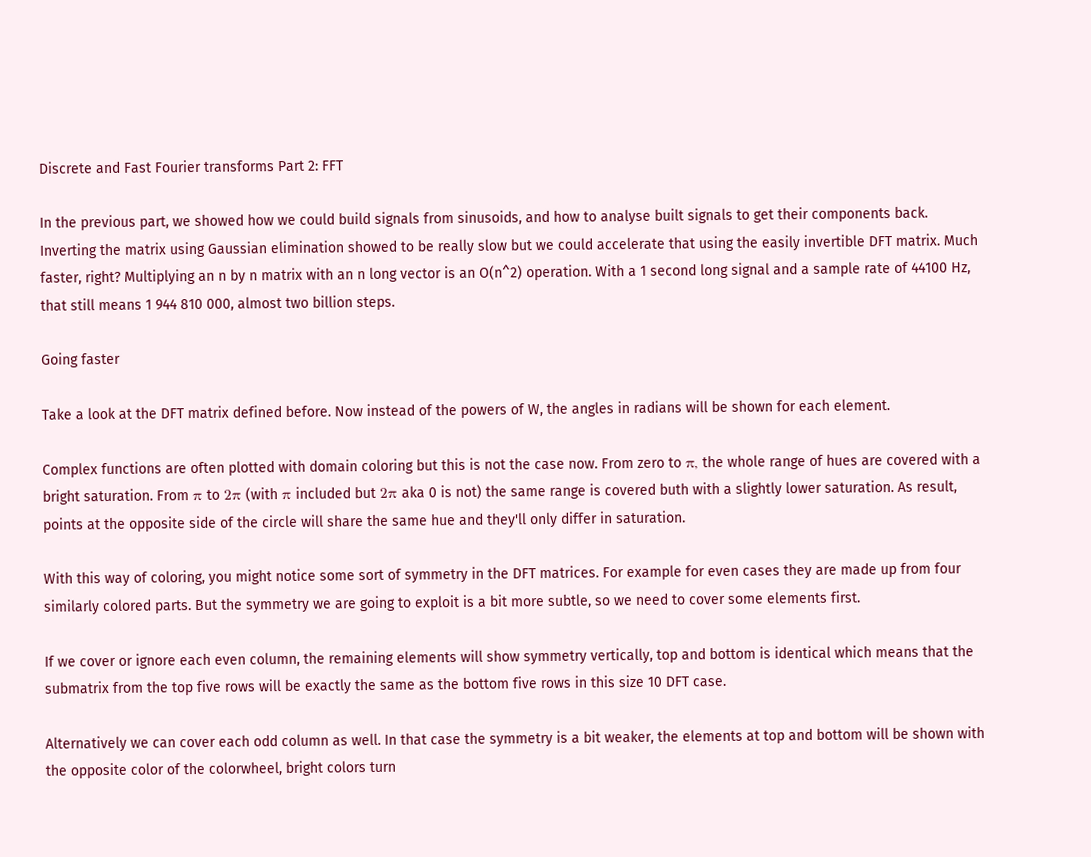Discrete and Fast Fourier transforms Part 2: FFT

In the previous part, we showed how we could build signals from sinusoids, and how to analyse built signals to get their components back. Inverting the matrix using Gaussian elimination showed to be really slow but we could accelerate that using the easily invertible DFT matrix. Much faster, right? Multiplying an n by n matrix with an n long vector is an O(n^2) operation. With a 1 second long signal and a sample rate of 44100 Hz, that still means 1 944 810 000, almost two billion steps.

Going faster

Take a look at the DFT matrix defined before. Now instead of the powers of W, the angles in radians will be shown for each element.

Complex functions are often plotted with domain coloring but this is not the case now. From zero to π, the whole range of hues are covered with a bright saturation. From π to 2π (with π included but 2π aka 0 is not) the same range is covered buth with a slightly lower saturation. As result, points at the opposite side of the circle will share the same hue and they'll only differ in saturation.

With this way of coloring, you might notice some sort of symmetry in the DFT matrices. For example for even cases they are made up from four similarly colored parts. But the symmetry we are going to exploit is a bit more subtle, so we need to cover some elements first.

If we cover or ignore each even column, the remaining elements will show symmetry vertically, top and bottom is identical which means that the submatrix from the top five rows will be exactly the same as the bottom five rows in this size 10 DFT case.

Alternatively we can cover each odd column as well. In that case the symmetry is a bit weaker, the elements at top and bottom will be shown with the opposite color of the colorwheel, bright colors turn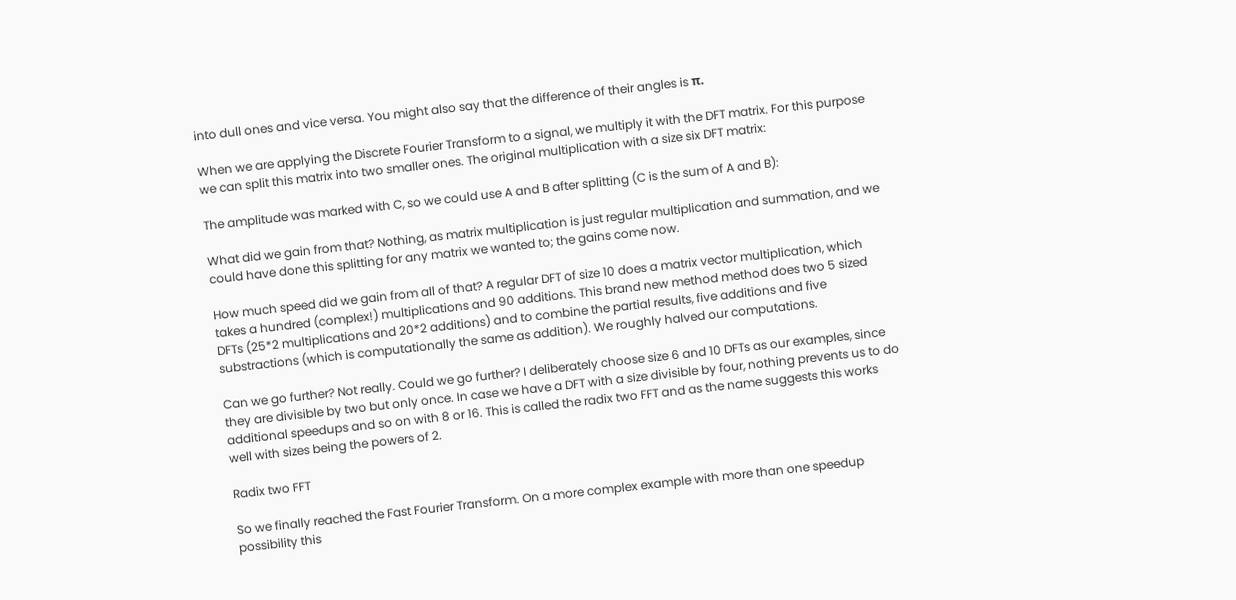into dull ones and vice versa. You might also say that the difference of their angles is π.

When we are applying the Discrete Fourier Transform to a signal, we multiply it with the DFT matrix. For this purpose we can split this matrix into two smaller ones. The original multiplication with a size six DFT matrix:

The amplitude was marked with C, so we could use A and B after splitting (C is the sum of A and B):

What did we gain from that? Nothing, as matrix multiplication is just regular multiplication and summation, and we could have done this splitting for any matrix we wanted to; the gains come now.

How much speed did we gain from all of that? A regular DFT of size 10 does a matrix vector multiplication, which takes a hundred (complex!) multiplications and 90 additions. This brand new method method does two 5 sized DFTs (25*2 multiplications and 20*2 additions) and to combine the partial results, five additions and five substractions (which is computationally the same as addition). We roughly halved our computations.

Can we go further? Not really. Could we go further? I deliberately choose size 6 and 10 DFTs as our examples, since they are divisible by two but only once. In case we have a DFT with a size divisible by four, nothing prevents us to do additional speedups and so on with 8 or 16. This is called the radix two FFT and as the name suggests this works well with sizes being the powers of 2.

Radix two FFT

So we finally reached the Fast Fourier Transform. On a more complex example with more than one speedup possibility this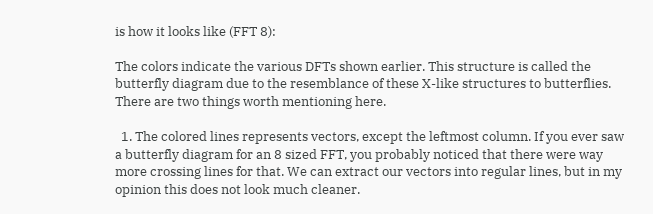is how it looks like (FFT 8):

The colors indicate the various DFTs shown earlier. This structure is called the butterfly diagram due to the resemblance of these X-like structures to butterflies. There are two things worth mentioning here.

  1. The colored lines represents vectors, except the leftmost column. If you ever saw a butterfly diagram for an 8 sized FFT, you probably noticed that there were way more crossing lines for that. We can extract our vectors into regular lines, but in my opinion this does not look much cleaner.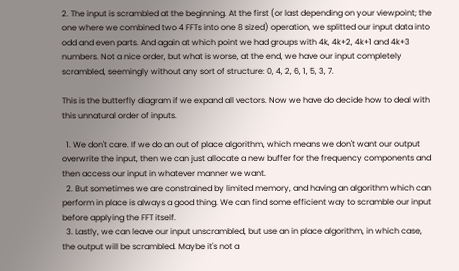2. The input is scrambled at the beginning. At the first (or last depending on your viewpoint; the one where we combined two 4 FFTs into one 8 sized) operation, we splitted our input data into odd and even parts. And again at which point we had groups with 4k, 4k+2, 4k+1 and 4k+3 numbers. Not a nice order, but what is worse, at the end, we have our input completely scrambled, seemingly without any sort of structure: 0, 4, 2, 6, 1, 5, 3, 7.

This is the butterfly diagram if we expand all vectors. Now we have do decide how to deal with this unnatural order of inputs.

  1. We don't care. If we do an out of place algorithm, which means we don't want our output overwrite the input, then we can just allocate a new buffer for the frequency components and then access our input in whatever manner we want.
  2. But sometimes we are constrained by limited memory, and having an algorithm which can perform in place is always a good thing. We can find some efficient way to scramble our input before applying the FFT itself.
  3. Lastly, we can leave our input unscrambled, but use an in place algorithm, in which case, the output will be scrambled. Maybe it's not a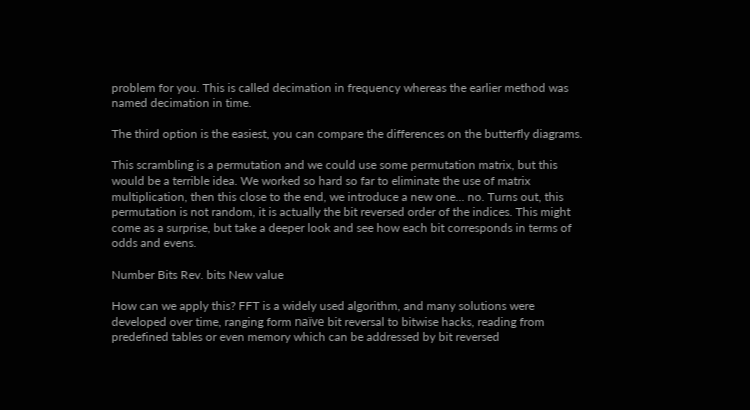problem for you. This is called decimation in frequency whereas the earlier method was named decimation in time.

The third option is the easiest, you can compare the differences on the butterfly diagrams.

This scrambling is a permutation and we could use some permutation matrix, but this would be a terrible idea. We worked so hard so far to eliminate the use of matrix multiplication, then this close to the end, we introduce a new one... no. Turns out, this permutation is not random, it is actually the bit reversed order of the indices. This might come as a surprise, but take a deeper look and see how each bit corresponds in terms of odds and evens.

Number Bits Rev. bits New value

How can we apply this? FFT is a widely used algorithm, and many solutions were developed over time, ranging form naïve bit reversal to bitwise hacks, reading from predefined tables or even memory which can be addressed by bit reversed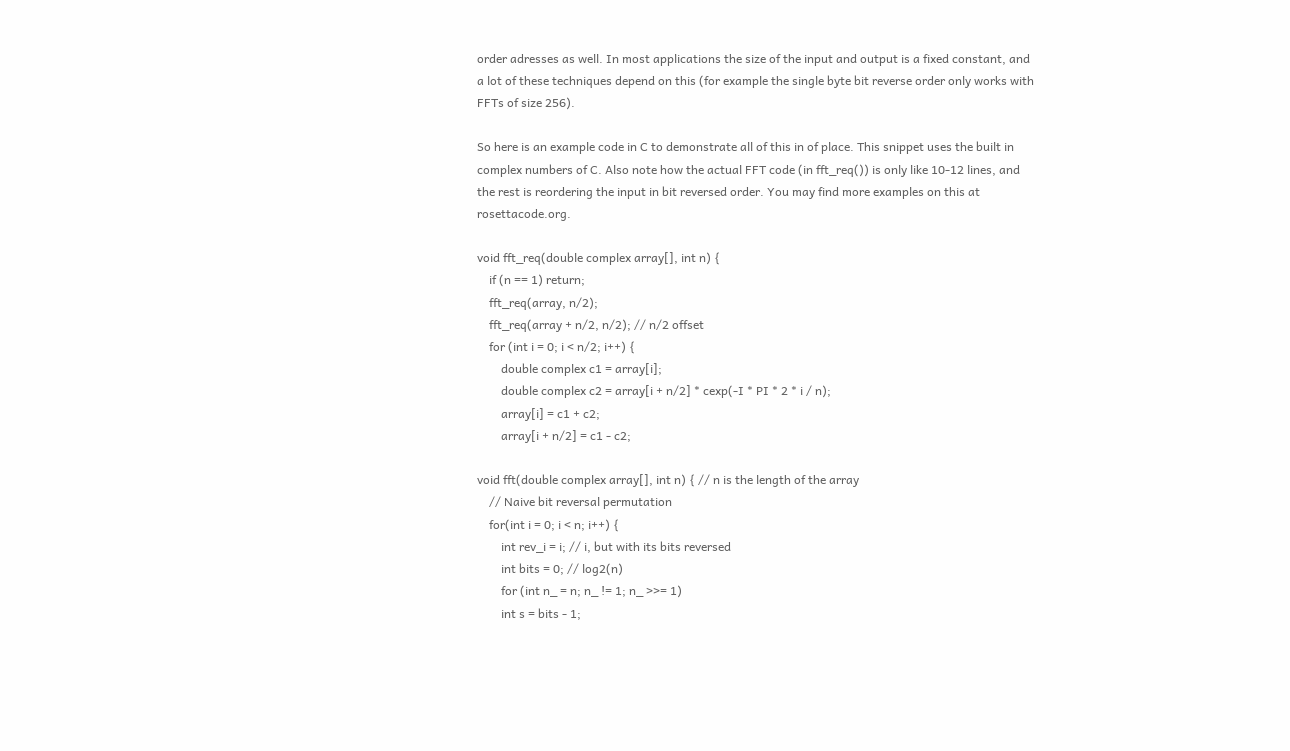order adresses as well. In most applications the size of the input and output is a fixed constant, and a lot of these techniques depend on this (for example the single byte bit reverse order only works with FFTs of size 256).

So here is an example code in C to demonstrate all of this in of place. This snippet uses the built in complex numbers of C. Also note how the actual FFT code (in fft_req()) is only like 10-12 lines, and the rest is reordering the input in bit reversed order. You may find more examples on this at rosettacode.org.

void fft_req(double complex array[], int n) {
    if (n == 1) return;
    fft_req(array, n/2);
    fft_req(array + n/2, n/2); // n/2 offset
    for (int i = 0; i < n/2; i++) {
        double complex c1 = array[i];
        double complex c2 = array[i + n/2] * cexp(-I * PI * 2 * i / n);
        array[i] = c1 + c2;
        array[i + n/2] = c1 - c2;

void fft(double complex array[], int n) { // n is the length of the array
    // Naive bit reversal permutation
    for(int i = 0; i < n; i++) {
        int rev_i = i; // i, but with its bits reversed
        int bits = 0; // log2(n)
        for (int n_ = n; n_ != 1; n_ >>= 1)
        int s = bits - 1;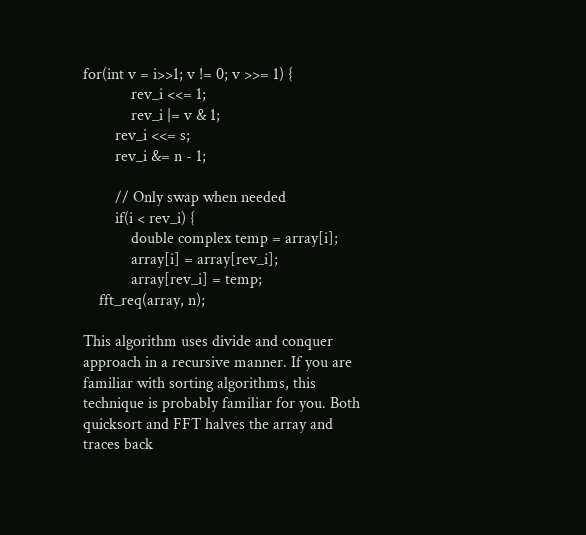for(int v = i>>1; v != 0; v >>= 1) {
            rev_i <<= 1;
            rev_i |= v & 1;
        rev_i <<= s;
        rev_i &= n - 1;

        // Only swap when needed
        if(i < rev_i) {
            double complex temp = array[i];
            array[i] = array[rev_i];
            array[rev_i] = temp;
    fft_req(array, n);

This algorithm uses divide and conquer approach in a recursive manner. If you are familiar with sorting algorithms, this technique is probably familiar for you. Both quicksort and FFT halves the array and traces back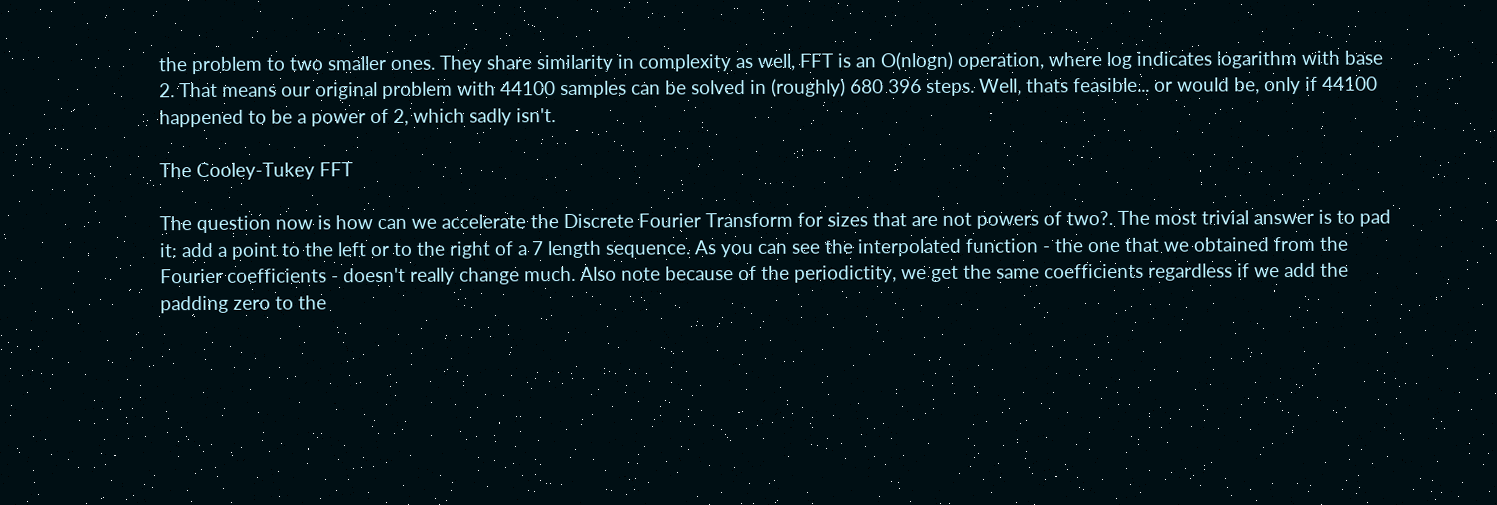the problem to two smaller ones. They share similarity in complexity as well, FFT is an O(nlogn) operation, where log indicates logarithm with base 2. That means our original problem with 44100 samples can be solved in (roughly) 680 396 steps. Well, thats feasible... or would be, only if 44100 happened to be a power of 2, which sadly isn't.

The Cooley-Tukey FFT

The question now is how can we accelerate the Discrete Fourier Transform for sizes that are not powers of two?. The most trivial answer is to pad it: add a point to the left or to the right of a 7 length sequence. As you can see the interpolated function - the one that we obtained from the Fourier coefficients - doesn't really change much. Also note because of the periodictity, we get the same coefficients regardless if we add the padding zero to the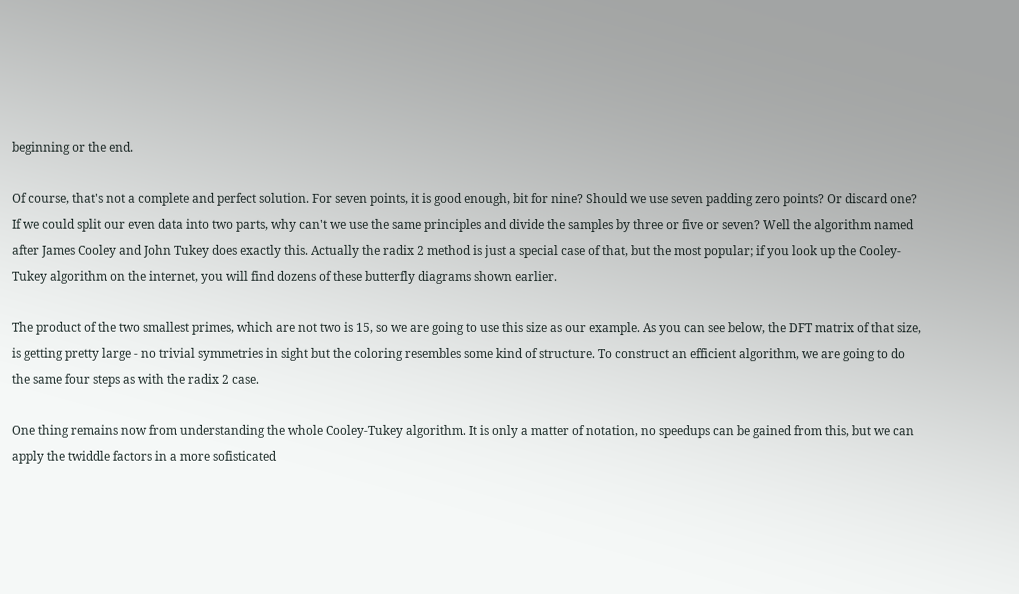beginning or the end.

Of course, that's not a complete and perfect solution. For seven points, it is good enough, bit for nine? Should we use seven padding zero points? Or discard one? If we could split our even data into two parts, why can't we use the same principles and divide the samples by three or five or seven? Well the algorithm named after James Cooley and John Tukey does exactly this. Actually the radix 2 method is just a special case of that, but the most popular; if you look up the Cooley-Tukey algorithm on the internet, you will find dozens of these butterfly diagrams shown earlier.

The product of the two smallest primes, which are not two is 15, so we are going to use this size as our example. As you can see below, the DFT matrix of that size, is getting pretty large - no trivial symmetries in sight but the coloring resembles some kind of structure. To construct an efficient algorithm, we are going to do the same four steps as with the radix 2 case.

One thing remains now from understanding the whole Cooley-Tukey algorithm. It is only a matter of notation, no speedups can be gained from this, but we can apply the twiddle factors in a more sofisticated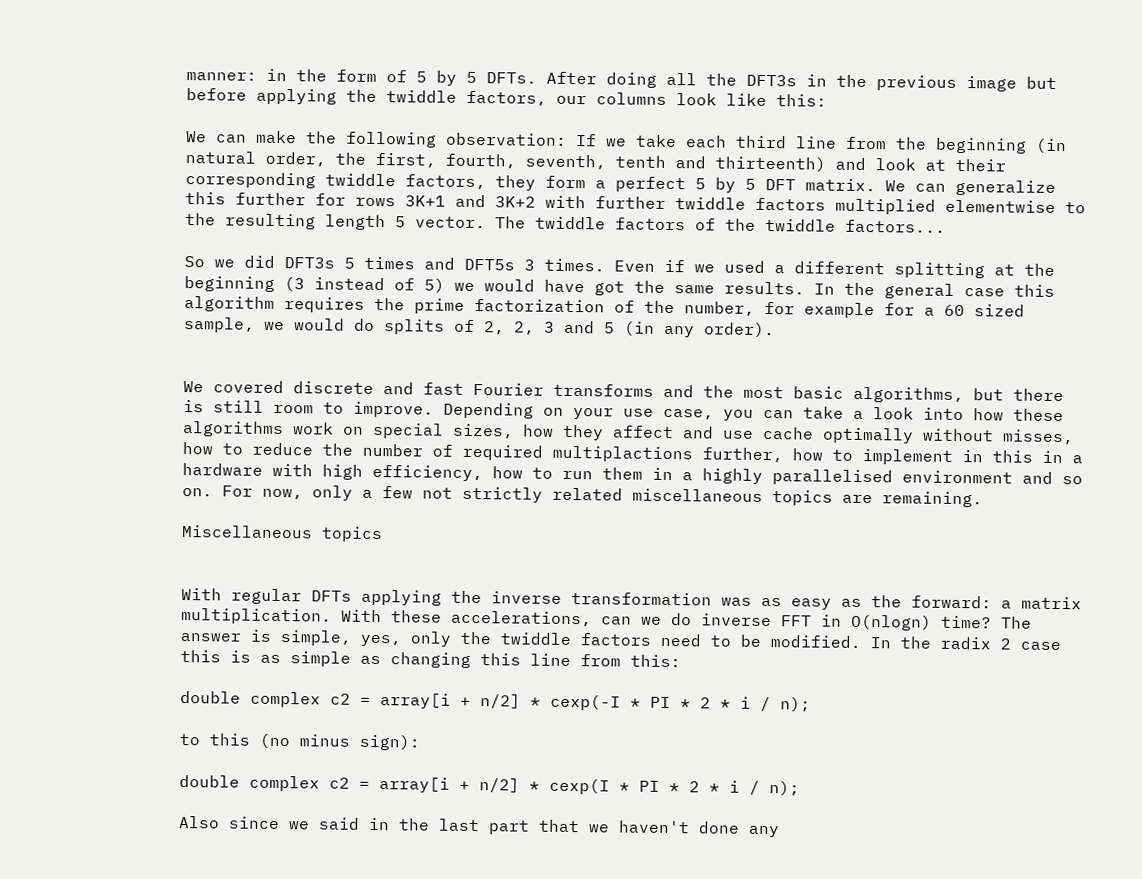manner: in the form of 5 by 5 DFTs. After doing all the DFT3s in the previous image but before applying the twiddle factors, our columns look like this:

We can make the following observation: If we take each third line from the beginning (in natural order, the first, fourth, seventh, tenth and thirteenth) and look at their corresponding twiddle factors, they form a perfect 5 by 5 DFT matrix. We can generalize this further for rows 3K+1 and 3K+2 with further twiddle factors multiplied elementwise to the resulting length 5 vector. The twiddle factors of the twiddle factors...

So we did DFT3s 5 times and DFT5s 3 times. Even if we used a different splitting at the beginning (3 instead of 5) we would have got the same results. In the general case this algorithm requires the prime factorization of the number, for example for a 60 sized sample, we would do splits of 2, 2, 3 and 5 (in any order).


We covered discrete and fast Fourier transforms and the most basic algorithms, but there is still room to improve. Depending on your use case, you can take a look into how these algorithms work on special sizes, how they affect and use cache optimally without misses, how to reduce the number of required multiplactions further, how to implement in this in a hardware with high efficiency, how to run them in a highly parallelised environment and so on. For now, only a few not strictly related miscellaneous topics are remaining.

Miscellaneous topics


With regular DFTs applying the inverse transformation was as easy as the forward: a matrix multiplication. With these accelerations, can we do inverse FFT in O(nlogn) time? The answer is simple, yes, only the twiddle factors need to be modified. In the radix 2 case this is as simple as changing this line from this:

double complex c2 = array[i + n/2] * cexp(-I * PI * 2 * i / n);

to this (no minus sign):

double complex c2 = array[i + n/2] * cexp(I * PI * 2 * i / n);

Also since we said in the last part that we haven't done any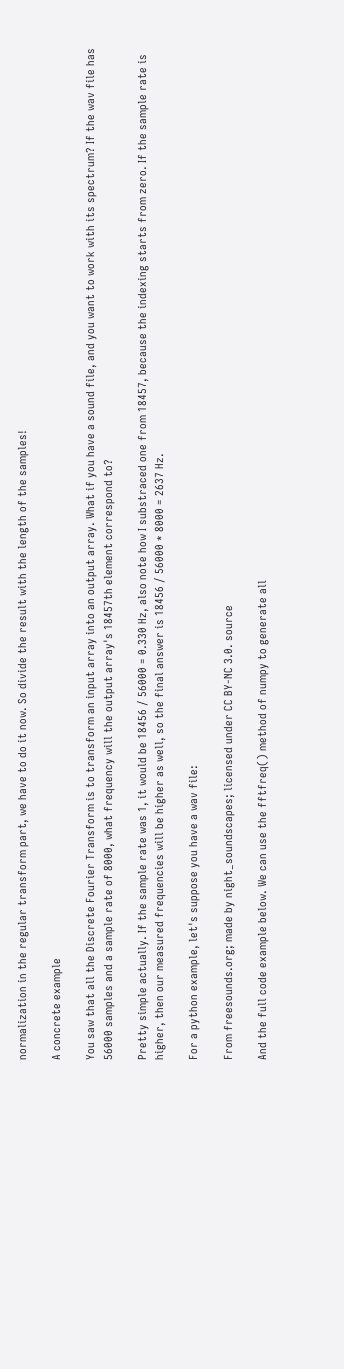normalization in the regular transform part, we have to do it now. So divide the result with the length of the samples!

A concrete example

You saw that all the Discrete Fourier Transform is to transform an input array into an output array. What if you have a sound file, and you want to work with its spectrum? If the wav file has 56000 samples and a sample rate of 8000, what frequency will the output array's 18457th element correspond to?

Pretty simple actually. If the sample rate was 1, it would be 18456 / 56000 = 0.330 Hz, also note how I substraced one from 18457, because the indexing starts from zero. If the sample rate is higher, then our measured frequencies will be higher as well, so the final answer is 18456 / 56000 * 8000 = 2637 Hz.

For a python example, let's suppose you have a wav file:

From freesounds.org; made by night_soundscapes; licensed under CC BY-NC 3.0. source

And the full code example below. We can use the fftfreq() method of numpy to generate all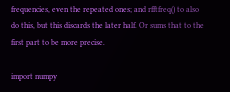frequencies, even the repeated ones; and rfftfreq() to also do this, but this discards the later half. Or sums that to the first part to be more precise.

import numpy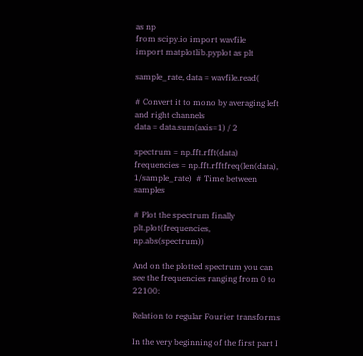as np
from scipy.io import wavfile
import matplotlib.pyplot as plt

sample_rate, data = wavfile.read(

# Convert it to mono by averaging left and right channels
data = data.sum(axis=1) / 2

spectrum = np.fft.rfft(data)
frequencies = np.fft.rfftfreq(len(data), 1/sample_rate)  # Time between samples

# Plot the spectrum finally
plt.plot(frequencies, np.abs(spectrum))

And on the plotted spectrum you can see the frequencies ranging from 0 to 22100:

Relation to regular Fourier transforms

In the very beginning of the first part I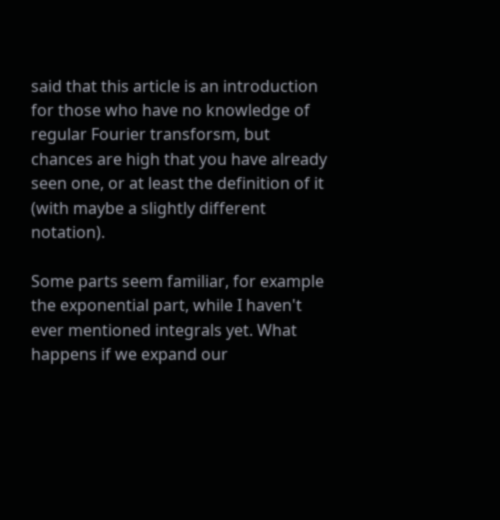said that this article is an introduction for those who have no knowledge of regular Fourier transforsm, but chances are high that you have already seen one, or at least the definition of it (with maybe a slightly different notation).

Some parts seem familiar, for example the exponential part, while I haven't ever mentioned integrals yet. What happens if we expand our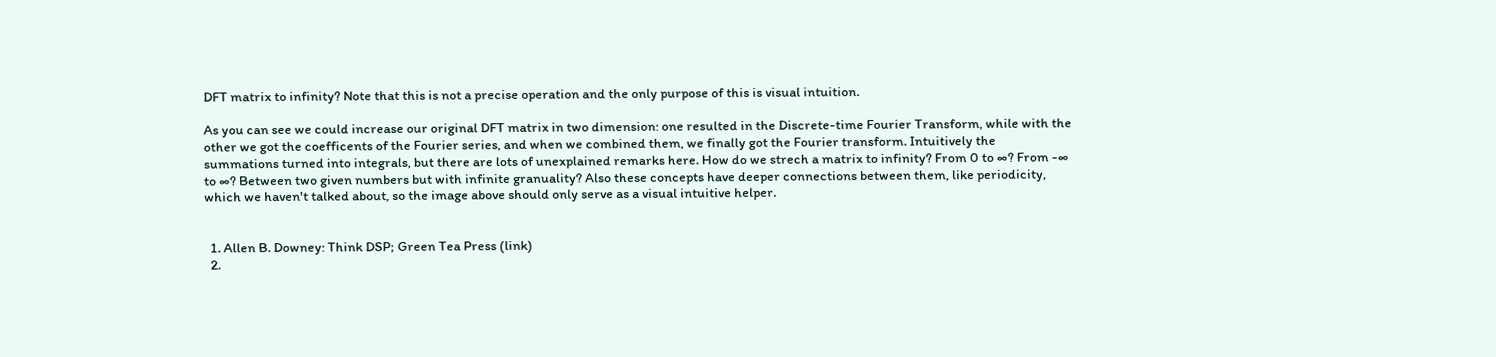DFT matrix to infinity? Note that this is not a precise operation and the only purpose of this is visual intuition.

As you can see we could increase our original DFT matrix in two dimension: one resulted in the Discrete-time Fourier Transform, while with the other we got the coefficents of the Fourier series, and when we combined them, we finally got the Fourier transform. Intuitively the summations turned into integrals, but there are lots of unexplained remarks here. How do we strech a matrix to infinity? From 0 to ∞? From -∞ to ∞? Between two given numbers but with infinite granuality? Also these concepts have deeper connections between them, like periodicity, which we haven't talked about, so the image above should only serve as a visual intuitive helper.


  1. Allen B. Downey: Think DSP; Green Tea Press (link)
  2.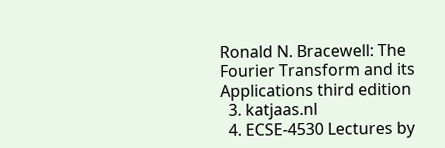Ronald N. Bracewell: The Fourier Transform and its Applications third edition
  3. katjaas.nl
  4. ECSE-4530 Lectures by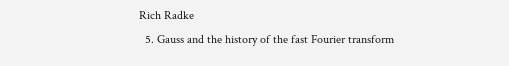Rich Radke
  5. Gauss and the history of the fast Fourier transform